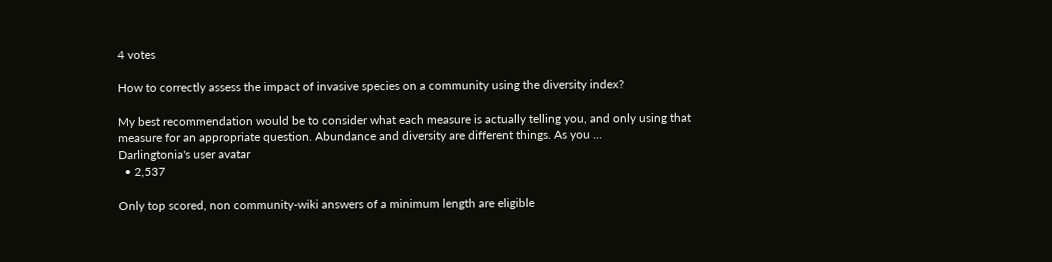4 votes

How to correctly assess the impact of invasive species on a community using the diversity index?

My best recommendation would be to consider what each measure is actually telling you, and only using that measure for an appropriate question. Abundance and diversity are different things. As you ...
Darlingtonia's user avatar
  • 2,537

Only top scored, non community-wiki answers of a minimum length are eligible